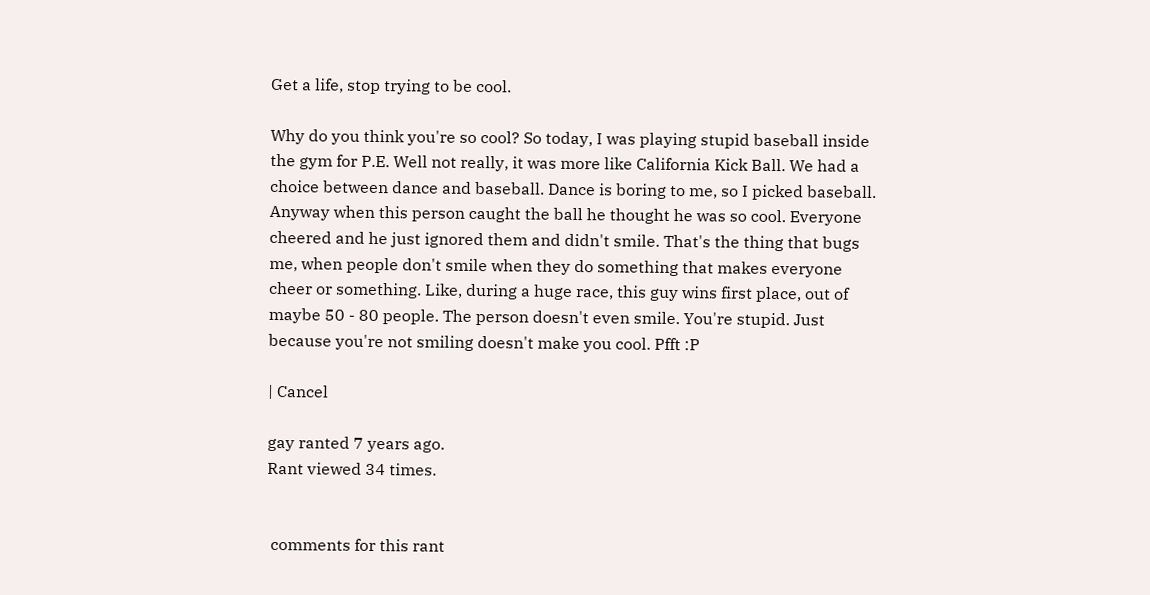Get a life, stop trying to be cool.

Why do you think you're so cool? So today, I was playing stupid baseball inside the gym for P.E. Well not really, it was more like California Kick Ball. We had a choice between dance and baseball. Dance is boring to me, so I picked baseball. Anyway when this person caught the ball he thought he was so cool. Everyone cheered and he just ignored them and didn't smile. That's the thing that bugs me, when people don't smile when they do something that makes everyone cheer or something. Like, during a huge race, this guy wins first place, out of maybe 50 - 80 people. The person doesn't even smile. You're stupid. Just because you're not smiling doesn't make you cool. Pfft :P

| Cancel

gay ranted 7 years ago.
Rant viewed 34 times.


 comments for this rant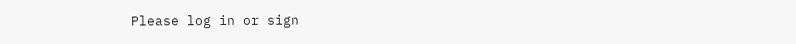Please log in or sign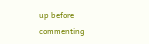up before commenting